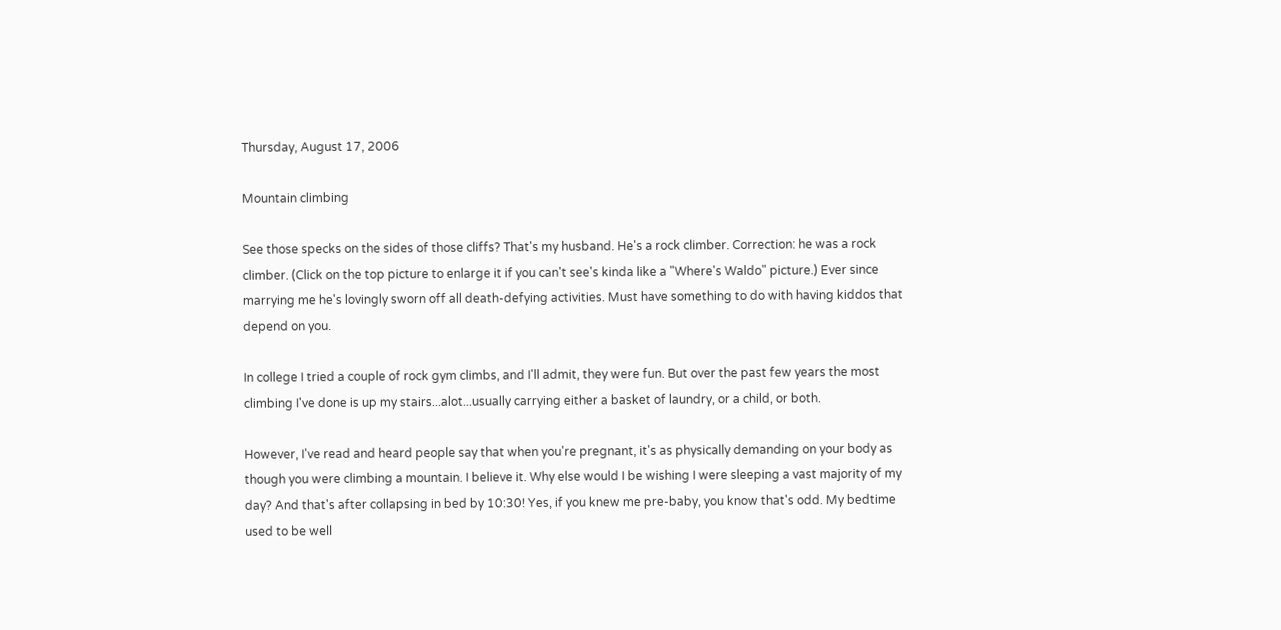Thursday, August 17, 2006

Mountain climbing

See those specks on the sides of those cliffs? That's my husband. He's a rock climber. Correction: he was a rock climber. (Click on the top picture to enlarge it if you can't see's kinda like a "Where's Waldo" picture.) Ever since marrying me he's lovingly sworn off all death-defying activities. Must have something to do with having kiddos that depend on you.

In college I tried a couple of rock gym climbs, and I'll admit, they were fun. But over the past few years the most climbing I've done is up my stairs...alot...usually carrying either a basket of laundry, or a child, or both.

However, I've read and heard people say that when you're pregnant, it's as physically demanding on your body as though you were climbing a mountain. I believe it. Why else would I be wishing I were sleeping a vast majority of my day? And that's after collapsing in bed by 10:30! Yes, if you knew me pre-baby, you know that's odd. My bedtime used to be well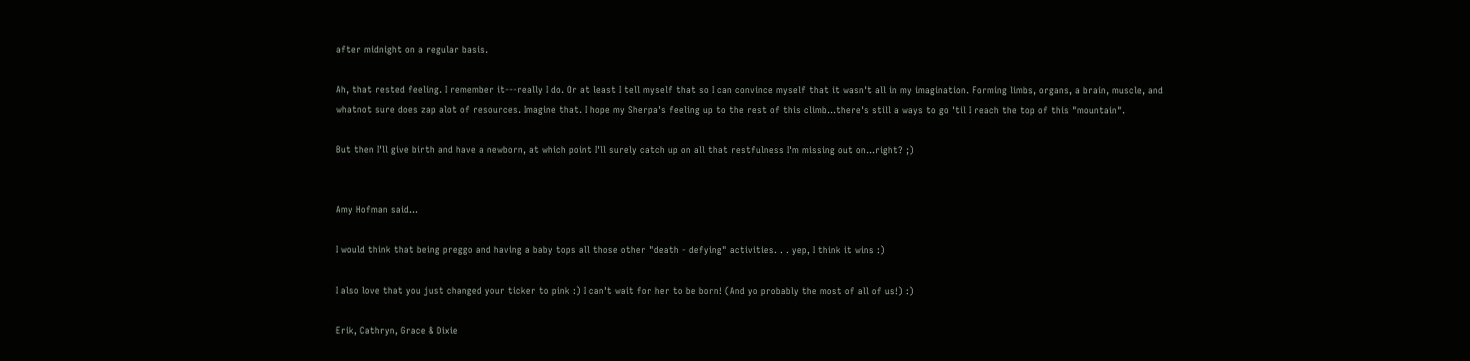after midnight on a regular basis.

Ah, that rested feeling. I remember it---really I do. Or at least I tell myself that so I can convince myself that it wasn't all in my imagination. Forming limbs, organs, a brain, muscle, and whatnot sure does zap alot of resources. Imagine that. I hope my Sherpa's feeling up to the rest of this climb...there's still a ways to go 'til I reach the top of this "mountain".

But then I'll give birth and have a newborn, at which point I'll surely catch up on all that restfulness I'm missing out on...right? ;)


Amy Hofman said...

I would think that being preggo and having a baby tops all those other "death - defying" activities. . . yep, I think it wins :)

I also love that you just changed your ticker to pink :) I can't wait for her to be born! (And yo probably the most of all of us!) :)

Erik, Cathryn, Grace & Dixie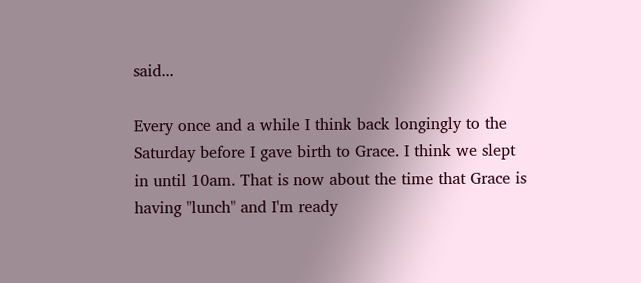said...

Every once and a while I think back longingly to the Saturday before I gave birth to Grace. I think we slept in until 10am. That is now about the time that Grace is having "lunch" and I'm ready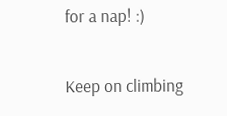for a nap! :)

Keep on climbing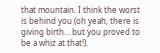that mountain. I think the worst is behind you (oh yeah, there is giving birth... but you proved to be a whiz at that!).